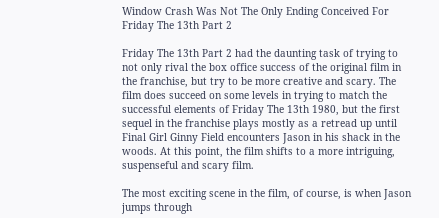Window Crash Was Not The Only Ending Conceived For Friday The 13th Part 2

Friday The 13th Part 2 had the daunting task of trying to not only rival the box office success of the original film in the franchise, but try to be more creative and scary. The film does succeed on some levels in trying to match the successful elements of Friday The 13th 1980, but the first sequel in the franchise plays mostly as a retread up until Final Girl Ginny Field encounters Jason in his shack in the woods. At this point, the film shifts to a more intriguing, suspenseful and scary film.

The most exciting scene in the film, of course, is when Jason jumps through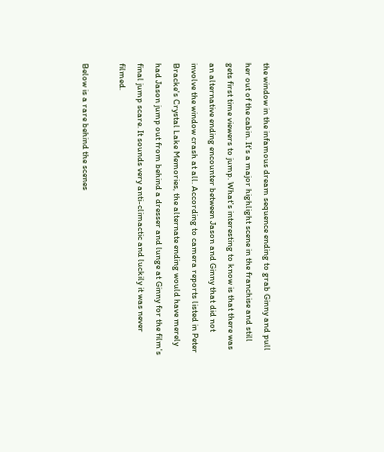the window in the infamous dream sequence ending to grab Ginny and pull her out of the cabin. It's a major highlight scene in the franchise and still gets first time viewers to jump. What's interesting to know is that there was an alternative ending encounter between Jason and Ginny that did not involve the window crash at all. According to camera reports listed in Peter Bracke's Crystal Lake Memories, the alternate ending would have merely had Jason jump out from behind a dresser and lunge at Ginny for the film's final jump scare. It sounds very anti-climactic and luckily it was never filmed.

Below is a rare behind the scenes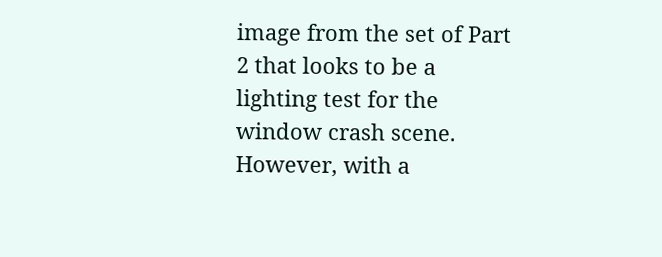image from the set of Part 2 that looks to be a lighting test for the window crash scene. However, with a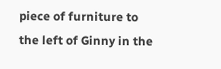piece of furniture to the left of Ginny in the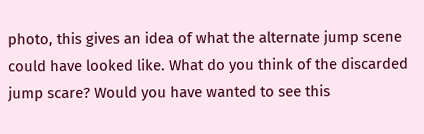photo, this gives an idea of what the alternate jump scene could have looked like. What do you think of the discarded jump scare? Would you have wanted to see this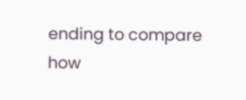ending to compare how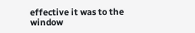effective it was to the window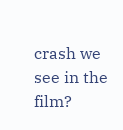crash we see in the film?